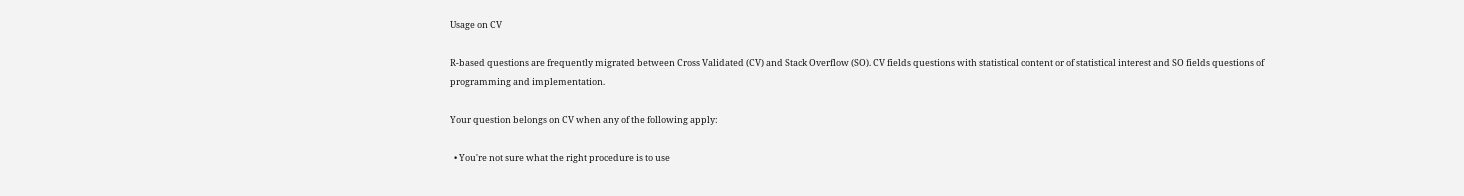Usage on CV

R-based questions are frequently migrated between Cross Validated (CV) and Stack Overflow (SO). CV fields questions with statistical content or of statistical interest and SO fields questions of programming and implementation.

Your question belongs on CV when any of the following apply:

  • You're not sure what the right procedure is to use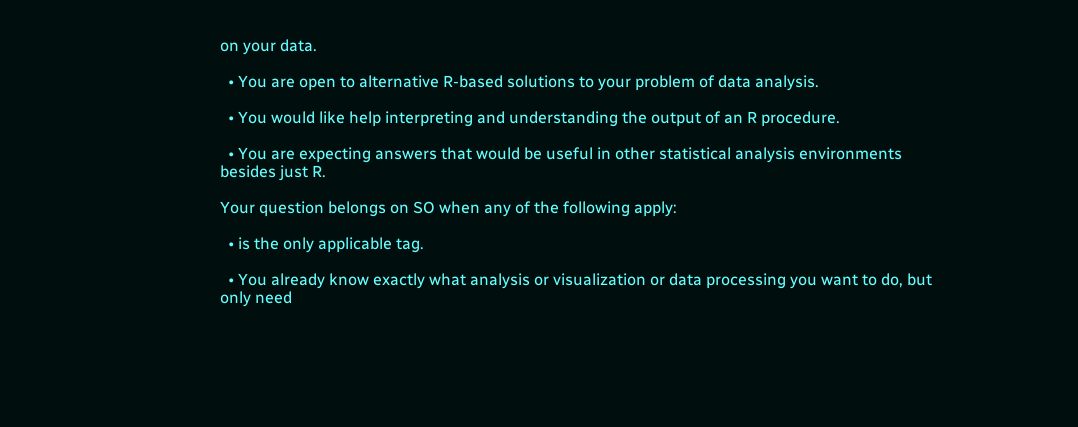on your data.

  • You are open to alternative R-based solutions to your problem of data analysis.

  • You would like help interpreting and understanding the output of an R procedure.

  • You are expecting answers that would be useful in other statistical analysis environments besides just R.

Your question belongs on SO when any of the following apply:

  • is the only applicable tag.

  • You already know exactly what analysis or visualization or data processing you want to do, but only need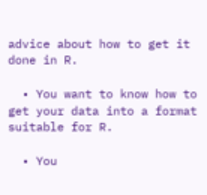advice about how to get it done in R.

  • You want to know how to get your data into a format suitable for R.

  • You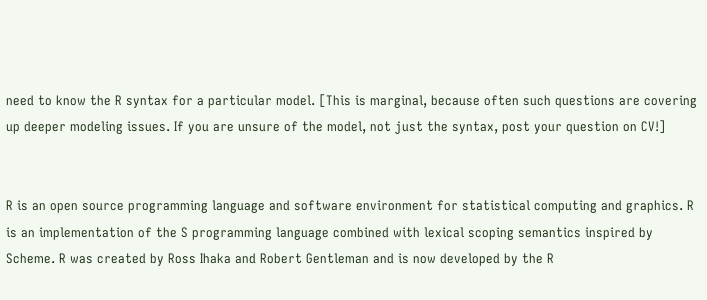need to know the R syntax for a particular model. [This is marginal, because often such questions are covering up deeper modeling issues. If you are unsure of the model, not just the syntax, post your question on CV!]


R is an open source programming language and software environment for statistical computing and graphics. R is an implementation of the S programming language combined with lexical scoping semantics inspired by Scheme. R was created by Ross Ihaka and Robert Gentleman and is now developed by the R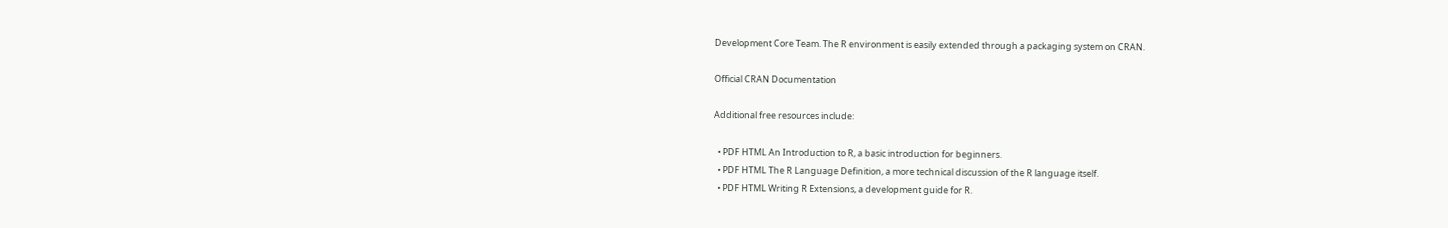Development Core Team. The R environment is easily extended through a packaging system on CRAN.

Official CRAN Documentation

Additional free resources include:

  • PDF HTML An Introduction to R, a basic introduction for beginners.
  • PDF HTML The R Language Definition, a more technical discussion of the R language itself.
  • PDF HTML Writing R Extensions, a development guide for R.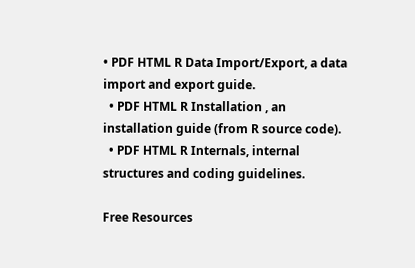• PDF HTML R Data Import/Export, a data import and export guide.
  • PDF HTML R Installation , an installation guide (from R source code).
  • PDF HTML R Internals, internal structures and coding guidelines.

Free Resources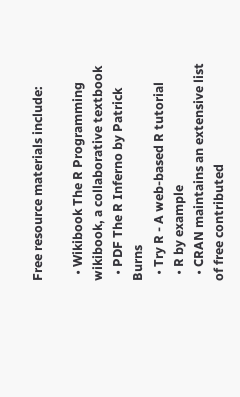Free resource materials include:

  • Wikibook The R Programming wikibook, a collaborative textbook
  • PDF The R Inferno by Patrick Burns
  • Try R - A web-based R tutorial
  • R by example
  • CRAN maintains an extensive list of free contributed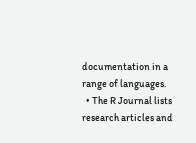documentation in a range of languages.
  • The R Journal lists research articles and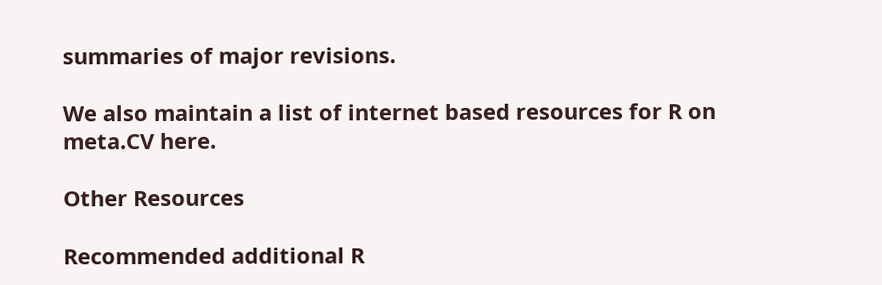summaries of major revisions.

We also maintain a list of internet based resources for R on meta.CV here.

Other Resources

Recommended additional R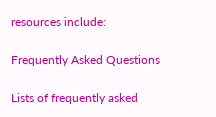resources include:

Frequently Asked Questions

Lists of frequently asked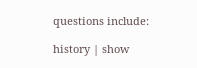questions include:

history | show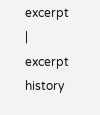excerpt | excerpt history